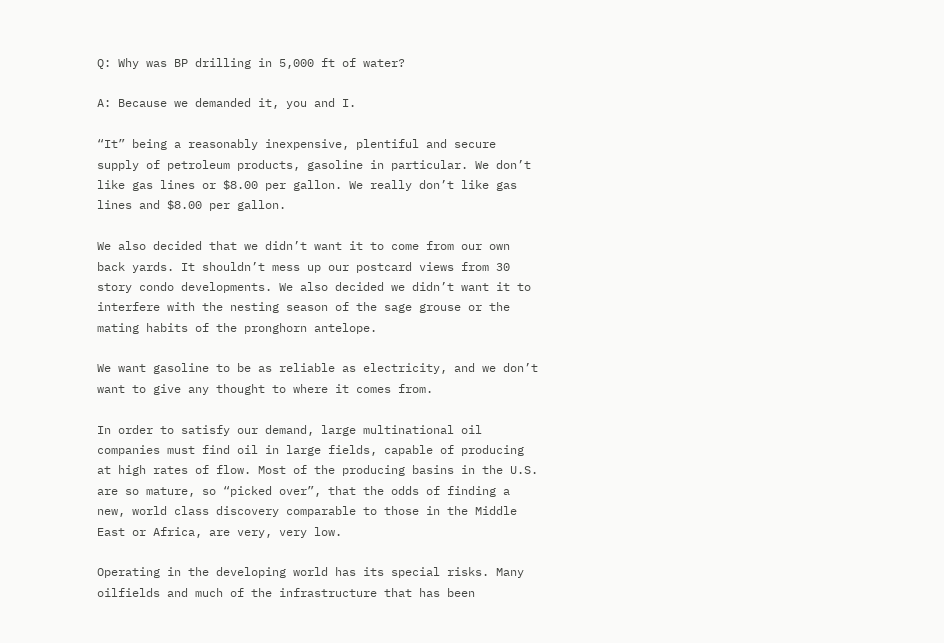Q: Why was BP drilling in 5,000 ft of water?

A: Because we demanded it, you and I.

“It” being a reasonably inexpensive, plentiful and secure supply of petroleum products, gasoline in particular. We don’t like gas lines or $8.00 per gallon. We really don’t like gas lines and $8.00 per gallon.

We also decided that we didn’t want it to come from our own back yards. It shouldn’t mess up our postcard views from 30 story condo developments. We also decided we didn’t want it to interfere with the nesting season of the sage grouse or the mating habits of the pronghorn antelope.

We want gasoline to be as reliable as electricity, and we don’t want to give any thought to where it comes from.

In order to satisfy our demand, large multinational oil companies must find oil in large fields, capable of producing at high rates of flow. Most of the producing basins in the U.S. are so mature, so “picked over”, that the odds of finding a new, world class discovery comparable to those in the Middle East or Africa, are very, very low.

Operating in the developing world has its special risks. Many oilfields and much of the infrastructure that has been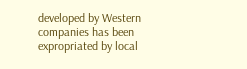developed by Western companies has been expropriated by local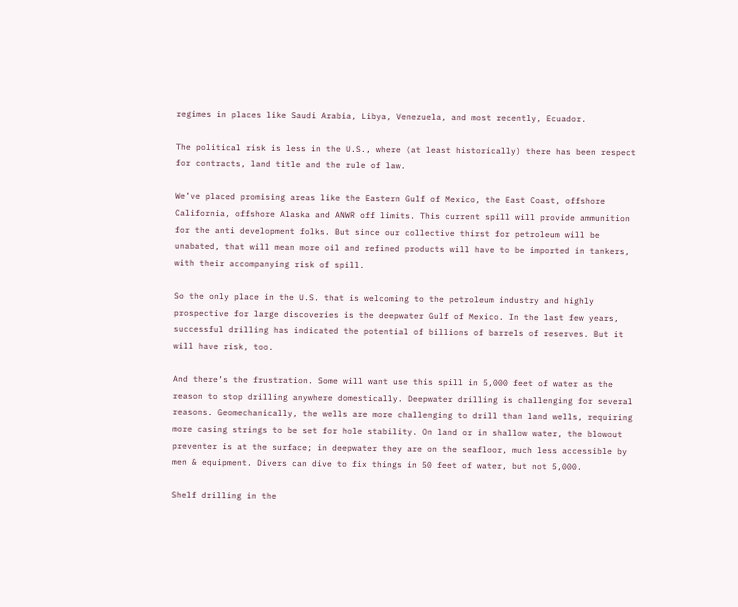regimes in places like Saudi Arabia, Libya, Venezuela, and most recently, Ecuador.

The political risk is less in the U.S., where (at least historically) there has been respect for contracts, land title and the rule of law.

We’ve placed promising areas like the Eastern Gulf of Mexico, the East Coast, offshore California, offshore Alaska and ANWR off limits. This current spill will provide ammunition for the anti development folks. But since our collective thirst for petroleum will be unabated, that will mean more oil and refined products will have to be imported in tankers, with their accompanying risk of spill.

So the only place in the U.S. that is welcoming to the petroleum industry and highly prospective for large discoveries is the deepwater Gulf of Mexico. In the last few years, successful drilling has indicated the potential of billions of barrels of reserves. But it will have risk, too.

And there’s the frustration. Some will want use this spill in 5,000 feet of water as the reason to stop drilling anywhere domestically. Deepwater drilling is challenging for several reasons. Geomechanically, the wells are more challenging to drill than land wells, requiring more casing strings to be set for hole stability. On land or in shallow water, the blowout preventer is at the surface; in deepwater they are on the seafloor, much less accessible by men & equipment. Divers can dive to fix things in 50 feet of water, but not 5,000.

Shelf drilling in the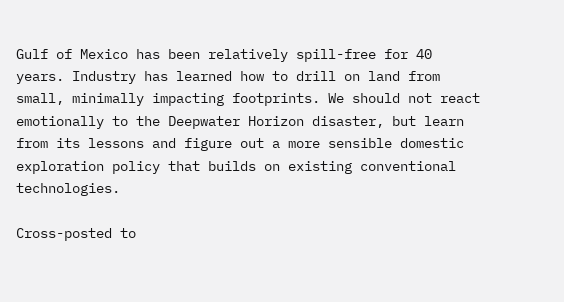Gulf of Mexico has been relatively spill-free for 40 years. Industry has learned how to drill on land from small, minimally impacting footprints. We should not react emotionally to the Deepwater Horizon disaster, but learn from its lessons and figure out a more sensible domestic exploration policy that builds on existing conventional technologies.

Cross-posted to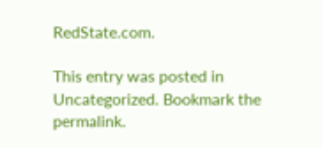RedState.com.

This entry was posted in Uncategorized. Bookmark the permalink.